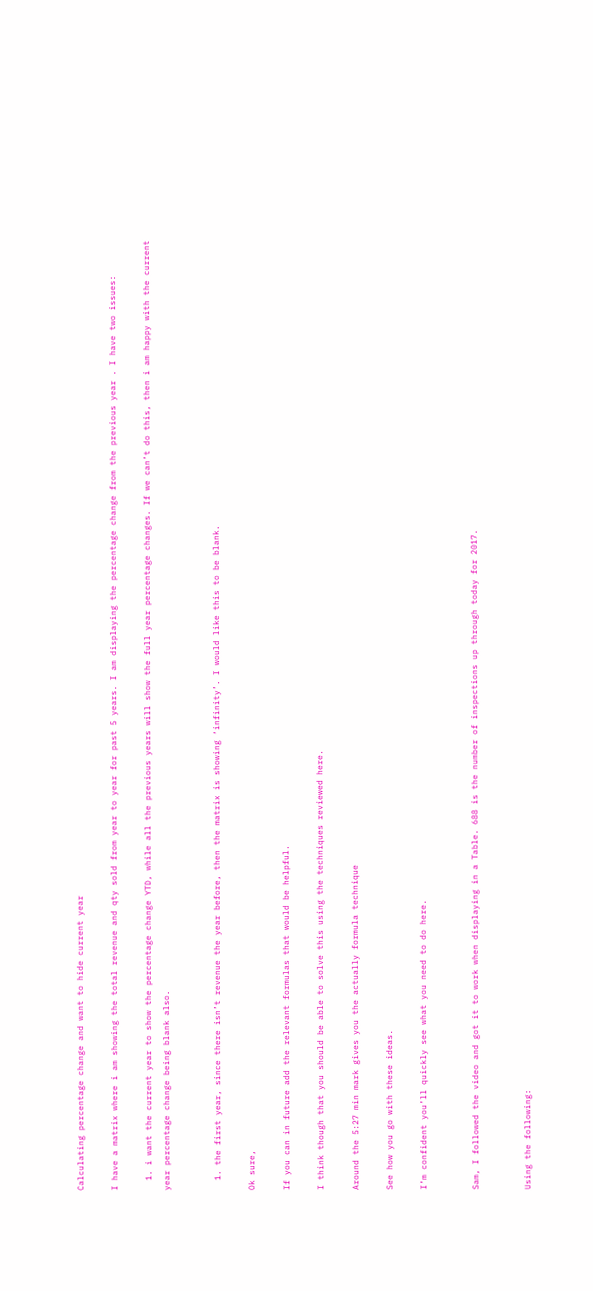Calculating percentage change and want to hide current year

I have a matrix where i am showing the total revenue and qty sold from year to year for past 5 years. I am displaying the percentage change from the previous year . I have two issues:

  1. i want the current year to show the percentage change YTD, while all the previous years will show the full year percentage changes. If we can’t do this, then i am happy with the current year percentage change being blank also.


  1. the first year, since there isn’t revenue the year before, then the matrix is showing ‘infinity’. I would like this to be blank.

Ok sure,

If you can in future add the relevant formulas that would be helpful.

I think though that you should be able to solve this using the techniques reviewed here.

Around the 5:27 min mark gives you the actually formula technique

See how you go with these ideas.

I’m confident you’ll quickly see what you need to do here.


Sam, I followed the video and got it to work when displaying in a Table. 688 is the number of inspections up through today for 2017.


Using the following: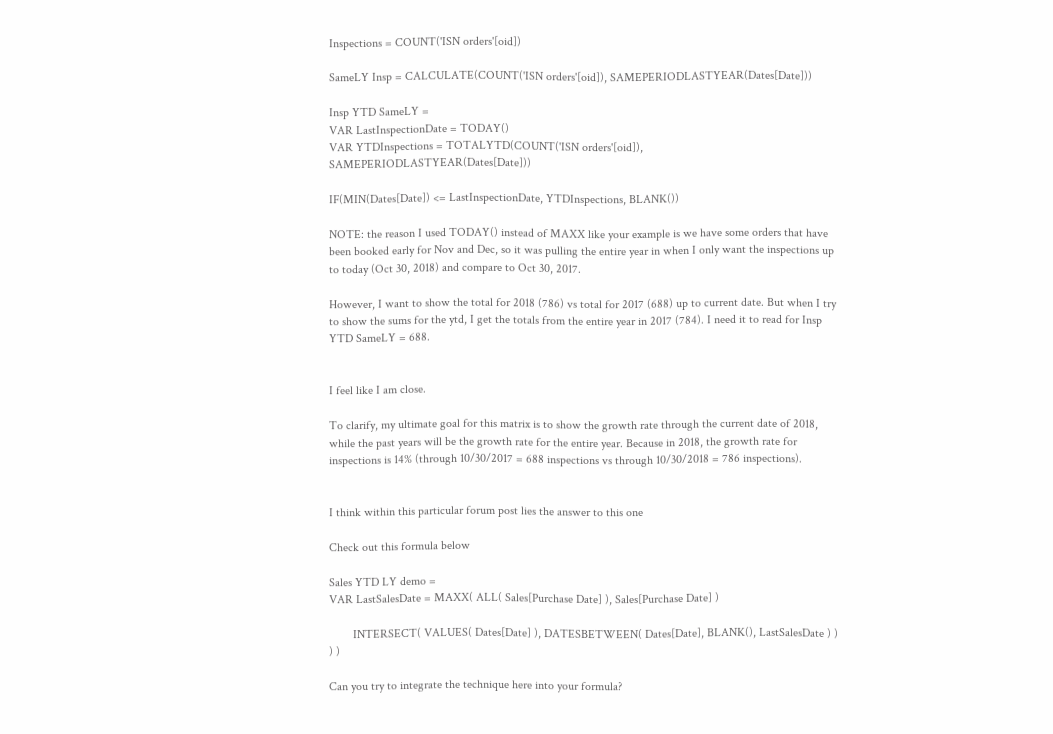Inspections = COUNT('ISN orders'[oid])

SameLY Insp = CALCULATE(COUNT('ISN orders'[oid]), SAMEPERIODLASTYEAR(Dates[Date]))

Insp YTD SameLY =
VAR LastInspectionDate = TODAY()
VAR YTDInspections = TOTALYTD(COUNT('ISN orders'[oid]), SAMEPERIODLASTYEAR(Dates[Date]))

IF(MIN(Dates[Date]) <= LastInspectionDate, YTDInspections, BLANK())

NOTE: the reason I used TODAY() instead of MAXX like your example is we have some orders that have been booked early for Nov and Dec, so it was pulling the entire year in when I only want the inspections up to today (Oct 30, 2018) and compare to Oct 30, 2017.

However, I want to show the total for 2018 (786) vs total for 2017 (688) up to current date. But when I try to show the sums for the ytd, I get the totals from the entire year in 2017 (784). I need it to read for Insp YTD SameLY = 688.


I feel like I am close.

To clarify, my ultimate goal for this matrix is to show the growth rate through the current date of 2018, while the past years will be the growth rate for the entire year. Because in 2018, the growth rate for inspections is 14% (through 10/30/2017 = 688 inspections vs through 10/30/2018 = 786 inspections).


I think within this particular forum post lies the answer to this one

Check out this formula below

Sales YTD LY demo =
VAR LastSalesDate = MAXX( ALL( Sales[Purchase Date] ), Sales[Purchase Date] )

        INTERSECT( VALUES( Dates[Date] ), DATESBETWEEN( Dates[Date], BLANK(), LastSalesDate ) ) ) )

Can you try to integrate the technique here into your formula?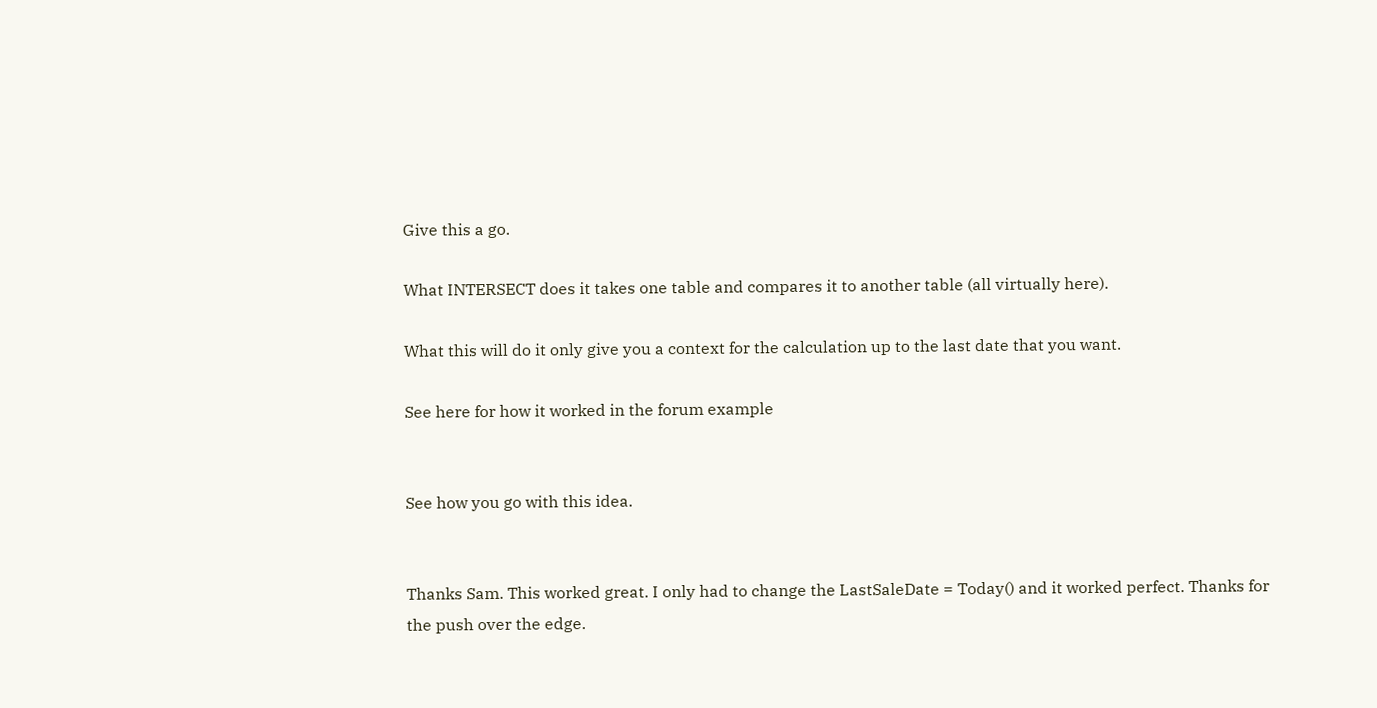Give this a go.

What INTERSECT does it takes one table and compares it to another table (all virtually here).

What this will do it only give you a context for the calculation up to the last date that you want.

See here for how it worked in the forum example


See how you go with this idea.


Thanks Sam. This worked great. I only had to change the LastSaleDate = Today() and it worked perfect. Thanks for the push over the edge.